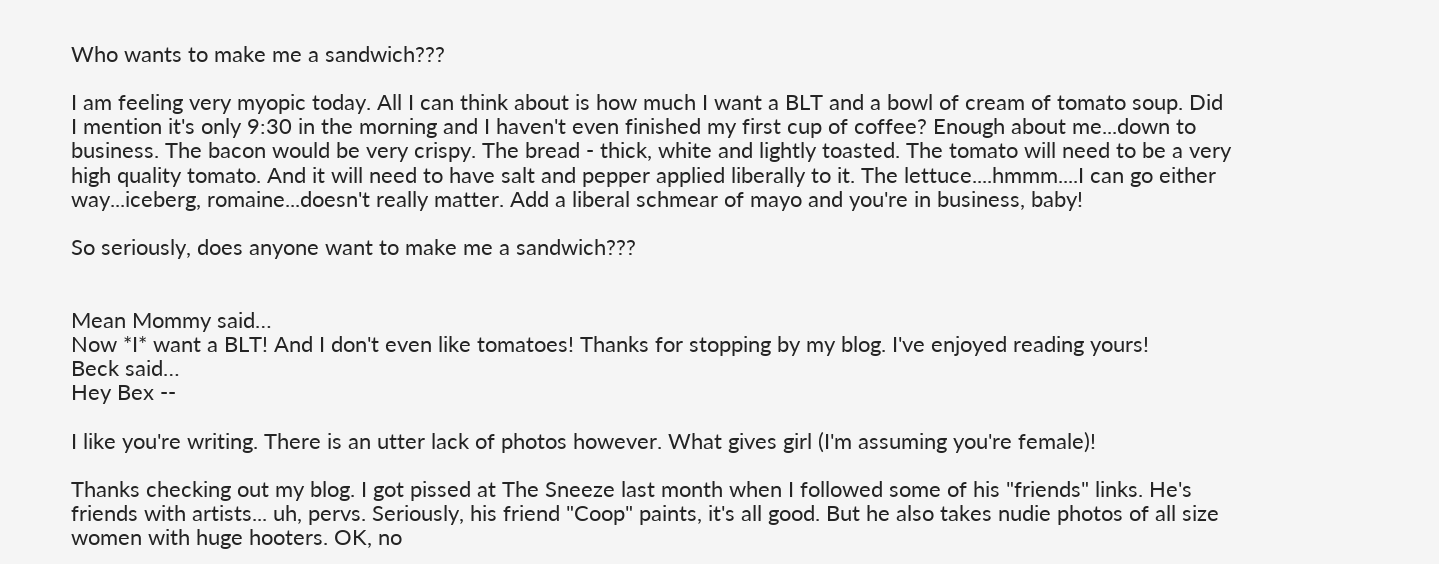Who wants to make me a sandwich???

I am feeling very myopic today. All I can think about is how much I want a BLT and a bowl of cream of tomato soup. Did I mention it's only 9:30 in the morning and I haven't even finished my first cup of coffee? Enough about me...down to business. The bacon would be very crispy. The bread - thick, white and lightly toasted. The tomato will need to be a very high quality tomato. And it will need to have salt and pepper applied liberally to it. The lettuce....hmmm....I can go either way...iceberg, romaine...doesn't really matter. Add a liberal schmear of mayo and you're in business, baby!

So seriously, does anyone want to make me a sandwich???


Mean Mommy said…
Now *I* want a BLT! And I don't even like tomatoes! Thanks for stopping by my blog. I've enjoyed reading yours!
Beck said…
Hey Bex --

I like you're writing. There is an utter lack of photos however. What gives girl (I'm assuming you're female)!

Thanks checking out my blog. I got pissed at The Sneeze last month when I followed some of his "friends" links. He's friends with artists... uh, pervs. Seriously, his friend "Coop" paints, it's all good. But he also takes nudie photos of all size women with huge hooters. OK, no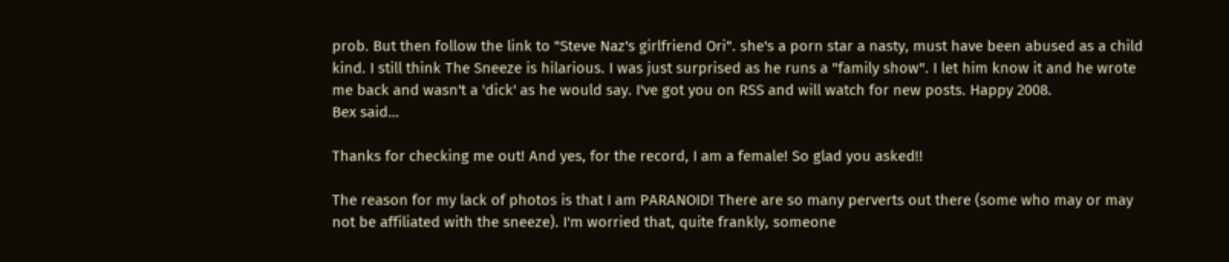prob. But then follow the link to "Steve Naz's girlfriend Ori". she's a porn star a nasty, must have been abused as a child kind. I still think The Sneeze is hilarious. I was just surprised as he runs a "family show". I let him know it and he wrote me back and wasn't a 'dick' as he would say. I've got you on RSS and will watch for new posts. Happy 2008.
Bex said…

Thanks for checking me out! And yes, for the record, I am a female! So glad you asked!!

The reason for my lack of photos is that I am PARANOID! There are so many perverts out there (some who may or may not be affiliated with the sneeze). I'm worried that, quite frankly, someone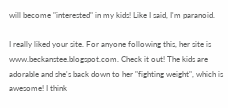will become "interested" in my kids! Like I said, I'm paranoid.

I really liked your site. For anyone following this, her site is www.beckanstee.blogspot.com. Check it out! The kids are adorable and she's back down to her "fighting weight", which is awesome! I think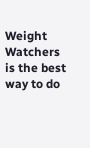Weight Watchers is the best way to do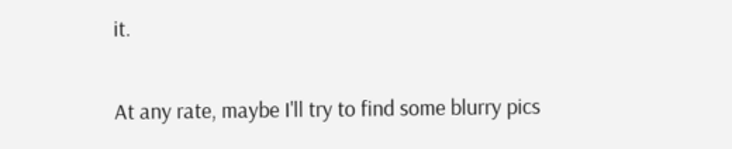it.

At any rate, maybe I'll try to find some blurry pics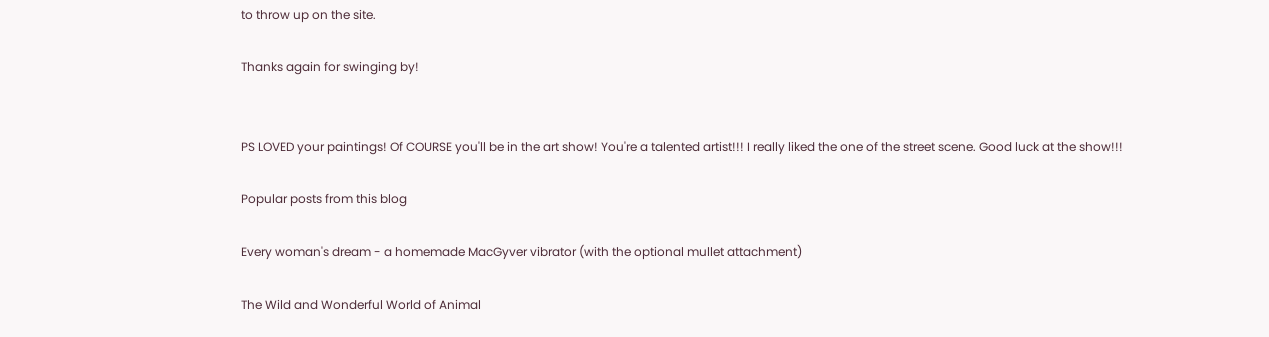to throw up on the site.

Thanks again for swinging by!


PS LOVED your paintings! Of COURSE you'll be in the art show! You're a talented artist!!! I really liked the one of the street scene. Good luck at the show!!!

Popular posts from this blog

Every woman's dream - a homemade MacGyver vibrator (with the optional mullet attachment)

The Wild and Wonderful World of Animal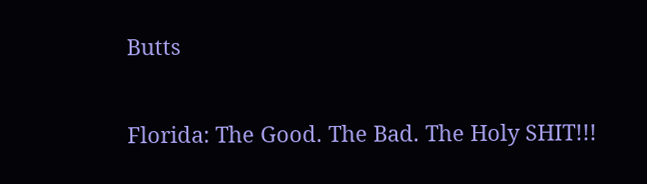Butts

Florida: The Good. The Bad. The Holy SHIT!!!